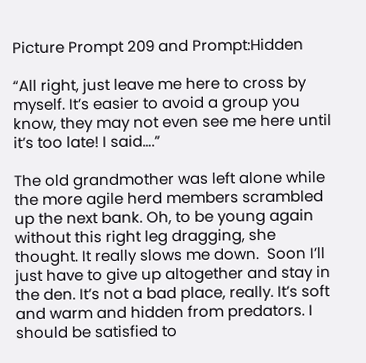Picture Prompt 209 and Prompt:Hidden

“All right, just leave me here to cross by myself. It’s easier to avoid a group you know, they may not even see me here until it’s too late! I said….”

The old grandmother was left alone while the more agile herd members scrambled up the next bank. Oh, to be young again without this right leg dragging, she thought. It really slows me down.  Soon I’ll just have to give up altogether and stay in the den. It’s not a bad place, really. It’s soft and warm and hidden from predators. I should be satisfied to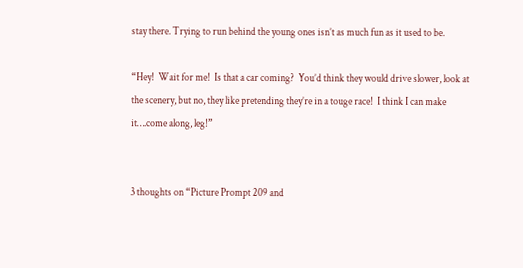stay there. Trying to run behind the young ones isn’t as much fun as it used to be.

“Hey!  Wait for me!  Is that a car coming?  You’d think they would drive slower, look at the scenery, but no, they like pretending they’re in a touge race!  I think I can make it….come along, leg!”


3 thoughts on “Picture Prompt 209 and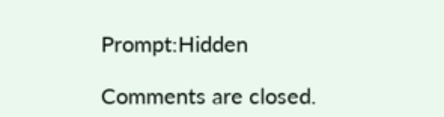Prompt:Hidden

Comments are closed.